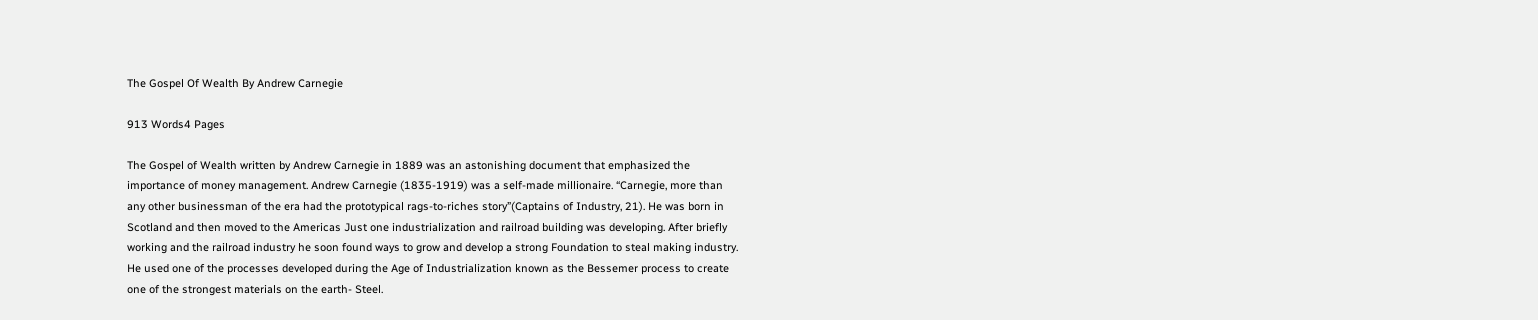The Gospel Of Wealth By Andrew Carnegie

913 Words4 Pages

The Gospel of Wealth written by Andrew Carnegie in 1889 was an astonishing document that emphasized the importance of money management. Andrew Carnegie (1835-1919) was a self-made millionaire. “Carnegie, more than any other businessman of the era had the prototypical rags-to-riches story”(Captains of Industry, 21). He was born in Scotland and then moved to the Americas Just one industrialization and railroad building was developing. After briefly working and the railroad industry he soon found ways to grow and develop a strong Foundation to steal making industry. He used one of the processes developed during the Age of Industrialization known as the Bessemer process to create one of the strongest materials on the earth- Steel.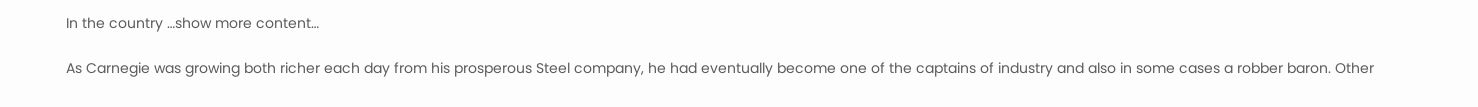In the country …show more content…

As Carnegie was growing both richer each day from his prosperous Steel company, he had eventually become one of the captains of industry and also in some cases a robber baron. Other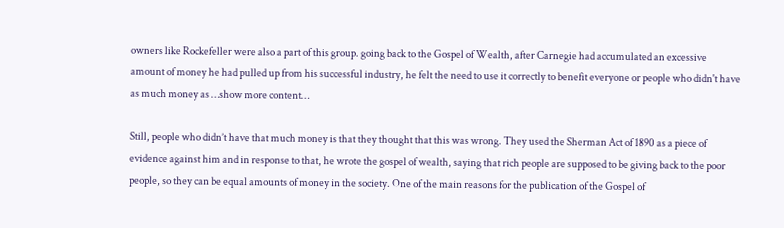owners like Rockefeller were also a part of this group. going back to the Gospel of Wealth, after Carnegie had accumulated an excessive amount of money he had pulled up from his successful industry, he felt the need to use it correctly to benefit everyone or people who didn't have as much money as …show more content…

Still, people who didn’t have that much money is that they thought that this was wrong. They used the Sherman Act of 1890 as a piece of evidence against him and in response to that, he wrote the gospel of wealth, saying that rich people are supposed to be giving back to the poor people, so they can be equal amounts of money in the society. One of the main reasons for the publication of the Gospel of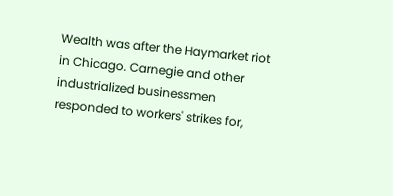Wealth was after the Haymarket riot in Chicago. Carnegie and other industrialized businessmen responded to workers' strikes for,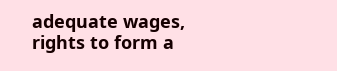adequate wages, rights to form a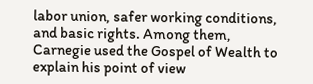labor union, safer working conditions, and basic rights. Among them, Carnegie used the Gospel of Wealth to explain his point of view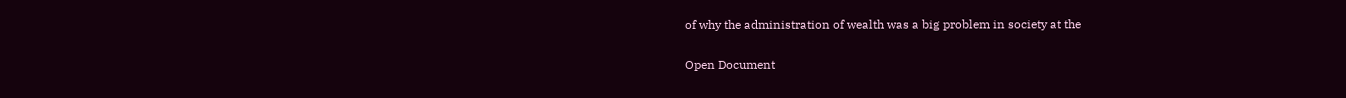of why the administration of wealth was a big problem in society at the

Open Document